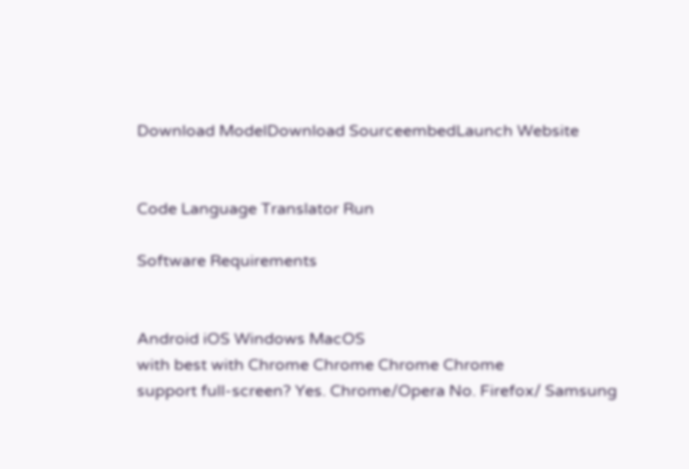Download ModelDownload SourceembedLaunch Website


Code Language Translator Run

Software Requirements


Android iOS Windows MacOS
with best with Chrome Chrome Chrome Chrome
support full-screen? Yes. Chrome/Opera No. Firefox/ Samsung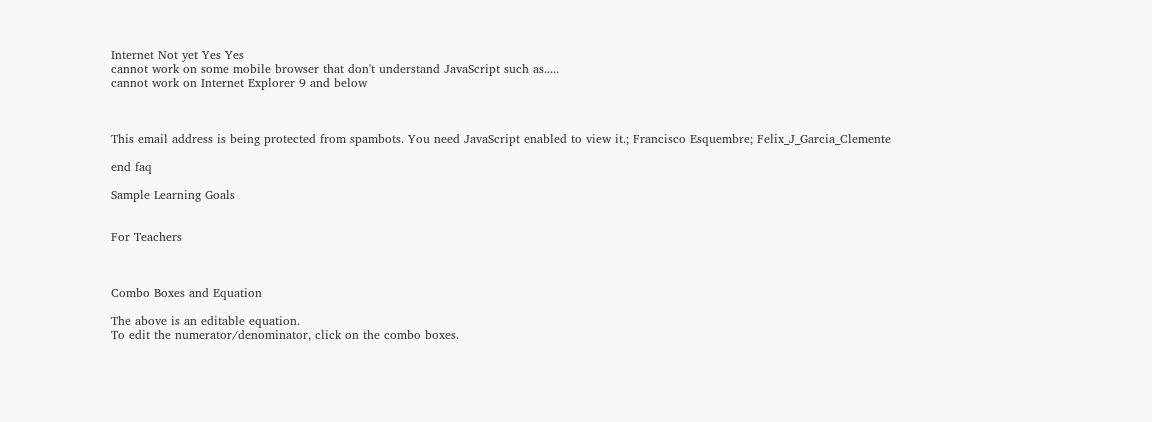Internet Not yet Yes Yes
cannot work on some mobile browser that don't understand JavaScript such as.....
cannot work on Internet Explorer 9 and below



This email address is being protected from spambots. You need JavaScript enabled to view it.; Francisco Esquembre; Felix_J_Garcia_Clemente

end faq

Sample Learning Goals


For Teachers



Combo Boxes and Equation

The above is an editable equation.
To edit the numerator/denominator, click on the combo boxes.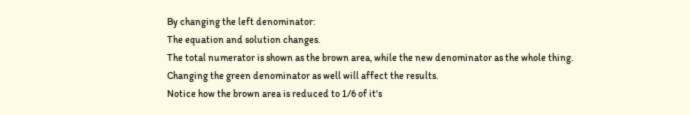By changing the left denominator:
The equation and solution changes.
The total numerator is shown as the brown area, while the new denominator as the whole thing.
Changing the green denominator as well will affect the results.
Notice how the brown area is reduced to 1/6 of it's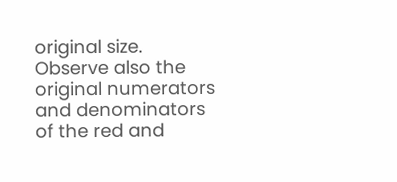original size.
Observe also the original numerators and denominators of the red and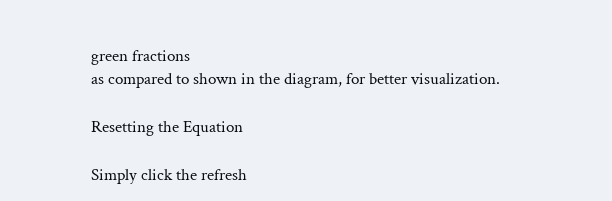green fractions
as compared to shown in the diagram, for better visualization.

Resetting the Equation

Simply click the refresh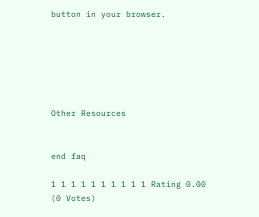button in your browser.






Other Resources


end faq

1 1 1 1 1 1 1 1 1 1 Rating 0.00 (0 Votes)